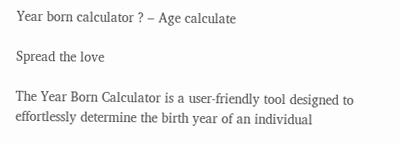Year born calculator ? – Age calculate

Spread the love

The Year Born Calculator is a user-friendly tool designed to effortlessly determine the birth year of an individual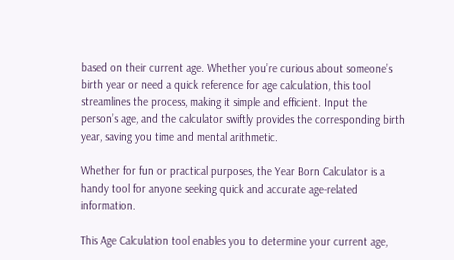based on their current age. Whether you’re curious about someone’s birth year or need a quick reference for age calculation, this tool streamlines the process, making it simple and efficient. Input the person’s age, and the calculator swiftly provides the corresponding birth year, saving you time and mental arithmetic.

Whether for fun or practical purposes, the Year Born Calculator is a handy tool for anyone seeking quick and accurate age-related information.

This Age Calculation tool enables you to determine your current age,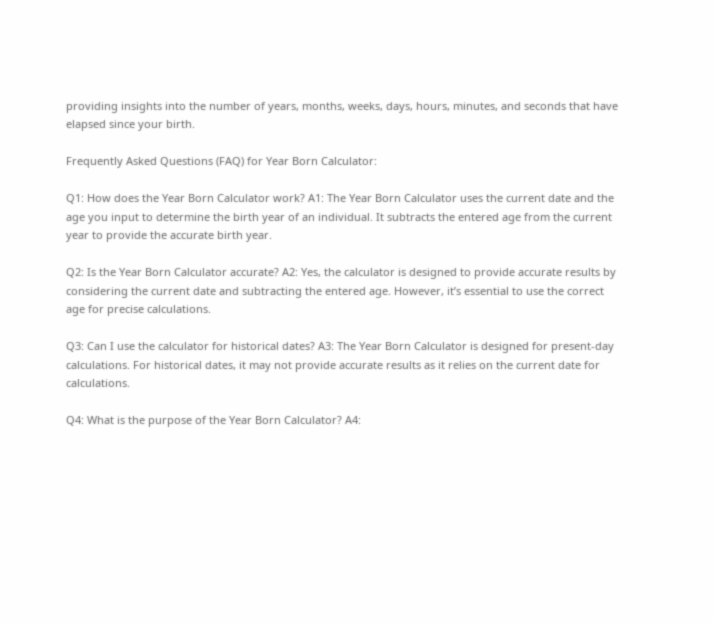providing insights into the number of years, months, weeks, days, hours, minutes, and seconds that have elapsed since your birth.

Frequently Asked Questions (FAQ) for Year Born Calculator:

Q1: How does the Year Born Calculator work? A1: The Year Born Calculator uses the current date and the age you input to determine the birth year of an individual. It subtracts the entered age from the current year to provide the accurate birth year.

Q2: Is the Year Born Calculator accurate? A2: Yes, the calculator is designed to provide accurate results by considering the current date and subtracting the entered age. However, it’s essential to use the correct age for precise calculations.

Q3: Can I use the calculator for historical dates? A3: The Year Born Calculator is designed for present-day calculations. For historical dates, it may not provide accurate results as it relies on the current date for calculations.

Q4: What is the purpose of the Year Born Calculator? A4: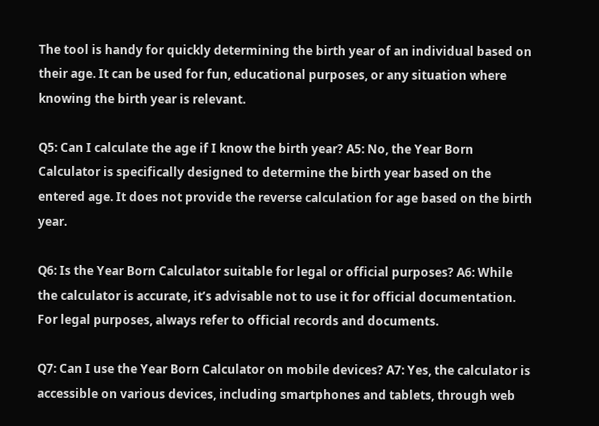The tool is handy for quickly determining the birth year of an individual based on their age. It can be used for fun, educational purposes, or any situation where knowing the birth year is relevant.

Q5: Can I calculate the age if I know the birth year? A5: No, the Year Born Calculator is specifically designed to determine the birth year based on the entered age. It does not provide the reverse calculation for age based on the birth year.

Q6: Is the Year Born Calculator suitable for legal or official purposes? A6: While the calculator is accurate, it’s advisable not to use it for official documentation. For legal purposes, always refer to official records and documents.

Q7: Can I use the Year Born Calculator on mobile devices? A7: Yes, the calculator is accessible on various devices, including smartphones and tablets, through web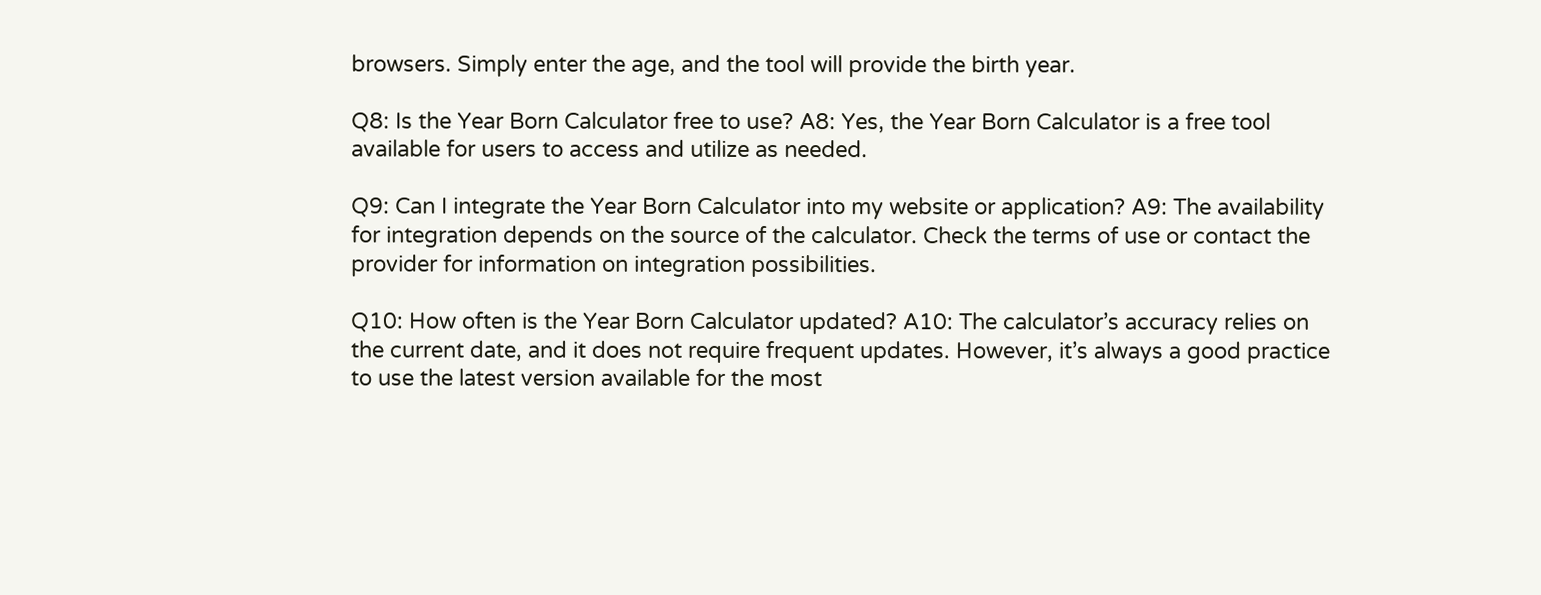browsers. Simply enter the age, and the tool will provide the birth year.

Q8: Is the Year Born Calculator free to use? A8: Yes, the Year Born Calculator is a free tool available for users to access and utilize as needed.

Q9: Can I integrate the Year Born Calculator into my website or application? A9: The availability for integration depends on the source of the calculator. Check the terms of use or contact the provider for information on integration possibilities.

Q10: How often is the Year Born Calculator updated? A10: The calculator’s accuracy relies on the current date, and it does not require frequent updates. However, it’s always a good practice to use the latest version available for the most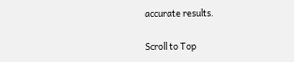accurate results.

Scroll to Top